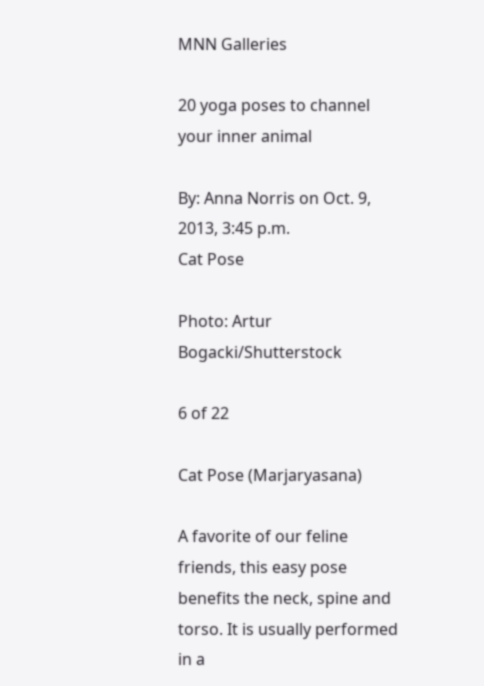MNN Galleries

20 yoga poses to channel your inner animal

By: Anna Norris on Oct. 9, 2013, 3:45 p.m.
Cat Pose

Photo: Artur Bogacki/Shutterstock

6 of 22

Cat Pose (Marjaryasana)

A favorite of our feline friends, this easy pose benefits the neck, spine and torso. It is usually performed in a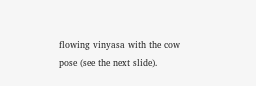flowing vinyasa with the cow pose (see the next slide).